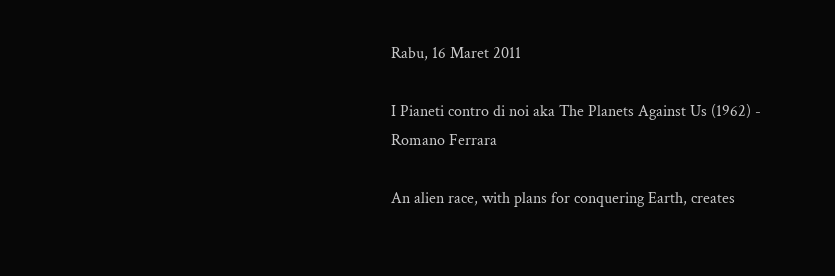Rabu, 16 Maret 2011

I Pianeti contro di noi aka The Planets Against Us (1962) - Romano Ferrara

An alien race, with plans for conquering Earth, creates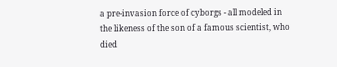a pre-invasion force of cyborgs - all modeled in the likeness of the son of a famous scientist, who died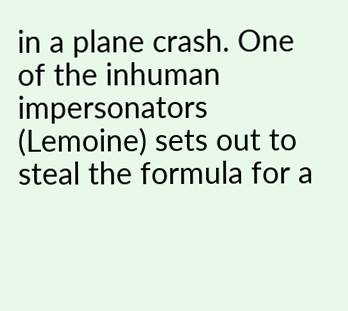in a plane crash. One of the inhuman impersonators (Lemoine) sets out to steal the formula for a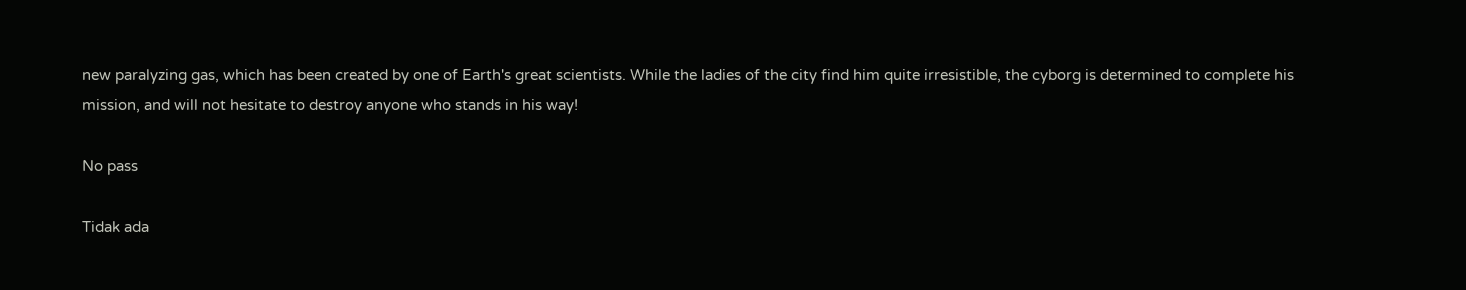new paralyzing gas, which has been created by one of Earth's great scientists. While the ladies of the city find him quite irresistible, the cyborg is determined to complete his mission, and will not hesitate to destroy anyone who stands in his way!

No pass

Tidak ada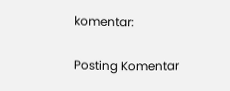komentar:

Posting Komentar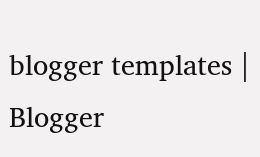blogger templates | Blogger